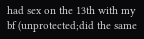had sex on the 13th with my bf (unprotected;did the same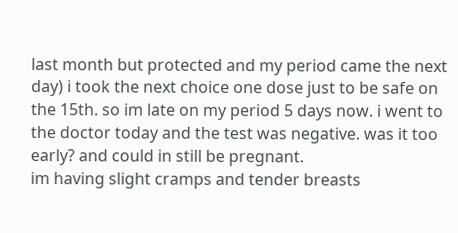last month but protected and my period came the next day) i took the next choice one dose just to be safe on the 15th. so im late on my period 5 days now. i went to the doctor today and the test was negative. was it too early? and could in still be pregnant.
im having slight cramps and tender breasts